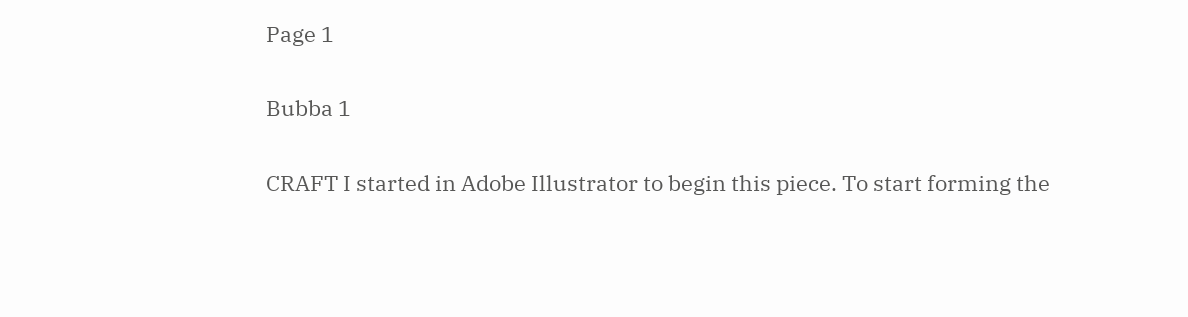Page 1

Bubba 1

CRAFT I started in Adobe Illustrator to begin this piece. To start forming the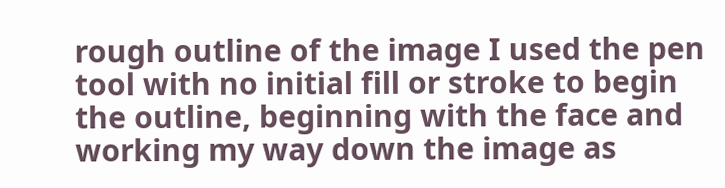rough outline of the image I used the pen tool with no initial fill or stroke to begin the outline, beginning with the face and working my way down the image as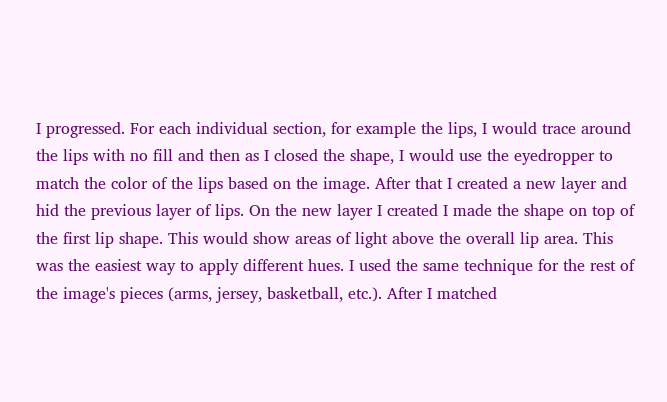I progressed. For each individual section, for example the lips, I would trace around the lips with no fill and then as I closed the shape, I would use the eyedropper to match the color of the lips based on the image. After that I created a new layer and hid the previous layer of lips. On the new layer I created I made the shape on top of the first lip shape. This would show areas of light above the overall lip area. This was the easiest way to apply different hues. I used the same technique for the rest of the image's pieces (arms, jersey, basketball, etc.). After I matched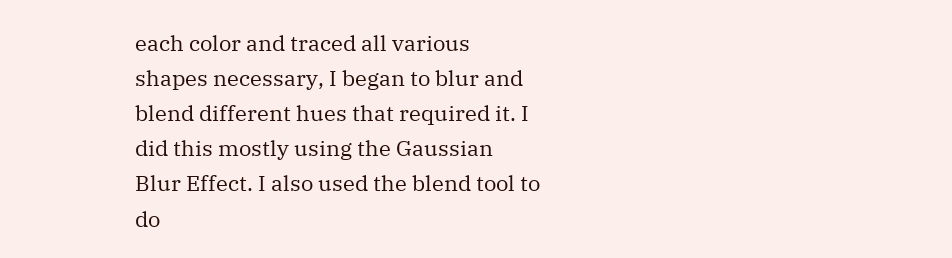each color and traced all various shapes necessary, I began to blur and blend different hues that required it. I did this mostly using the Gaussian Blur Effect. I also used the blend tool to do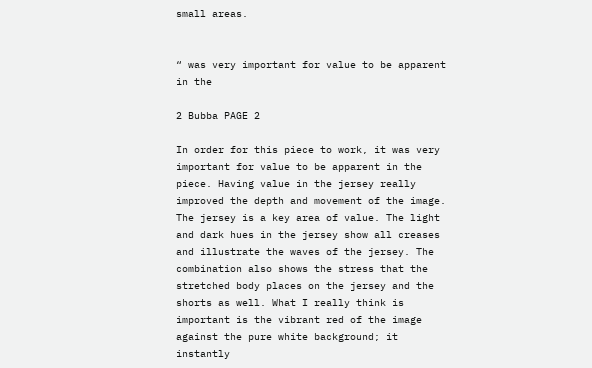small areas.


“ was very important for value to be apparent in the

2 Bubba PAGE 2

In order for this piece to work, it was very important for value to be apparent in the piece. Having value in the jersey really improved the depth and movement of the image. The jersey is a key area of value. The light and dark hues in the jersey show all creases and illustrate the waves of the jersey. The combination also shows the stress that the stretched body places on the jersey and the shorts as well. What I really think is important is the vibrant red of the image against the pure white background; it instantly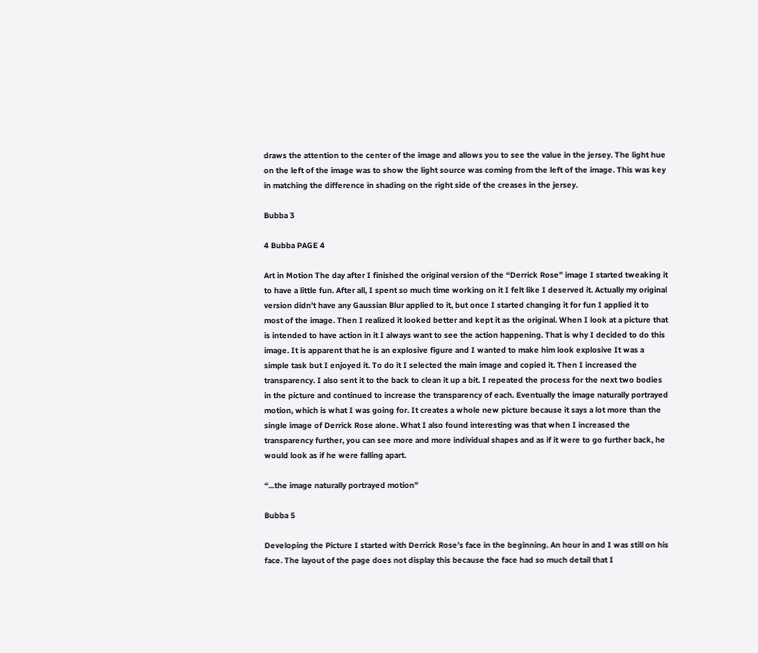draws the attention to the center of the image and allows you to see the value in the jersey. The light hue on the left of the image was to show the light source was coming from the left of the image. This was key in matching the difference in shading on the right side of the creases in the jersey.

Bubba 3

4 Bubba PAGE 4

Art in Motion The day after I finished the original version of the “Derrick Rose” image I started tweaking it to have a little fun. After all, I spent so much time working on it I felt like I deserved it. Actually my original version didn’t have any Gaussian Blur applied to it, but once I started changing it for fun I applied it to most of the image. Then I realized it looked better and kept it as the original. When I look at a picture that is intended to have action in it I always want to see the action happening. That is why I decided to do this image. It is apparent that he is an explosive figure and I wanted to make him look explosive It was a simple task but I enjoyed it. To do it I selected the main image and copied it. Then I increased the transparency. I also sent it to the back to clean it up a bit. I repeated the process for the next two bodies in the picture and continued to increase the transparency of each. Eventually the image naturally portrayed motion, which is what I was going for. It creates a whole new picture because it says a lot more than the single image of Derrick Rose alone. What I also found interesting was that when I increased the transparency further, you can see more and more individual shapes and as if it were to go further back, he would look as if he were falling apart.

“...the image naturally portrayed motion”

Bubba 5

Developing the Picture I started with Derrick Rose’s face in the beginning. An hour in and I was still on his face. The layout of the page does not display this because the face had so much detail that I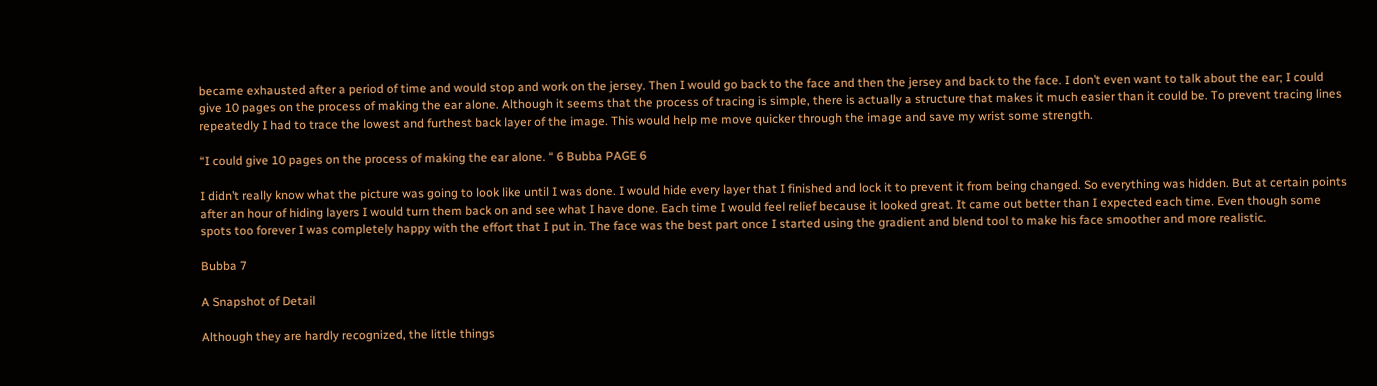became exhausted after a period of time and would stop and work on the jersey. Then I would go back to the face and then the jersey and back to the face. I don’t even want to talk about the ear; I could give 10 pages on the process of making the ear alone. Although it seems that the process of tracing is simple, there is actually a structure that makes it much easier than it could be. To prevent tracing lines repeatedly I had to trace the lowest and furthest back layer of the image. This would help me move quicker through the image and save my wrist some strength.

“I could give 10 pages on the process of making the ear alone. “ 6 Bubba PAGE 6

I didn’t really know what the picture was going to look like until I was done. I would hide every layer that I finished and lock it to prevent it from being changed. So everything was hidden. But at certain points after an hour of hiding layers I would turn them back on and see what I have done. Each time I would feel relief because it looked great. It came out better than I expected each time. Even though some spots too forever I was completely happy with the effort that I put in. The face was the best part once I started using the gradient and blend tool to make his face smoother and more realistic.

Bubba 7

A Snapshot of Detail

Although they are hardly recognized, the little things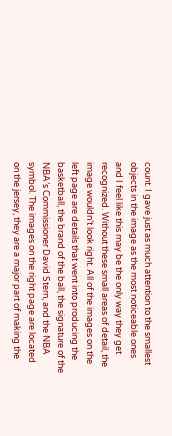count. I gave just as much attention to the smallest objects in the image as the most noticeable ones and I feel like this may be the only way they get recognized. Without these small areas of detail, the image wouldn’t look right. All of the images on the left page are details that went into producing the basketball, the brand of the ball, the signature of the NBA’s Commissioner David Stern, and the NBA symbol. The images on the right page are located on the jersey, they are a major part of making the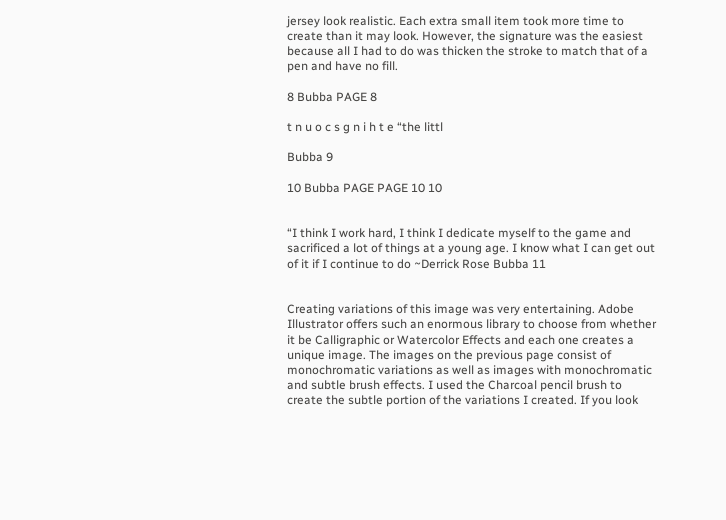jersey look realistic. Each extra small item took more time to create than it may look. However, the signature was the easiest because all I had to do was thicken the stroke to match that of a pen and have no fill.

8 Bubba PAGE 8

t n u o c s g n i h t e “the littl

Bubba 9

10 Bubba PAGE PAGE 10 10


“I think I work hard, I think I dedicate myself to the game and sacrificed a lot of things at a young age. I know what I can get out of it if I continue to do ~Derrick Rose Bubba 11


Creating variations of this image was very entertaining. Adobe Illustrator offers such an enormous library to choose from whether it be Calligraphic or Watercolor Effects and each one creates a unique image. The images on the previous page consist of monochromatic variations as well as images with monochromatic and subtle brush effects. I used the Charcoal pencil brush to create the subtle portion of the variations I created. If you look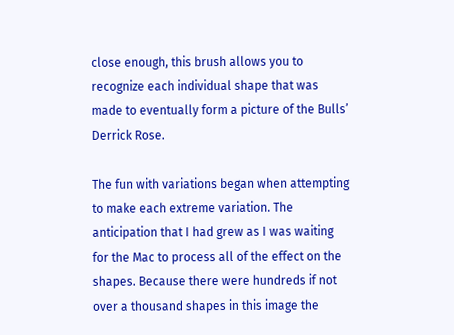close enough, this brush allows you to recognize each individual shape that was made to eventually form a picture of the Bulls’ Derrick Rose.

The fun with variations began when attempting to make each extreme variation. The anticipation that I had grew as I was waiting for the Mac to process all of the effect on the shapes. Because there were hundreds if not over a thousand shapes in this image the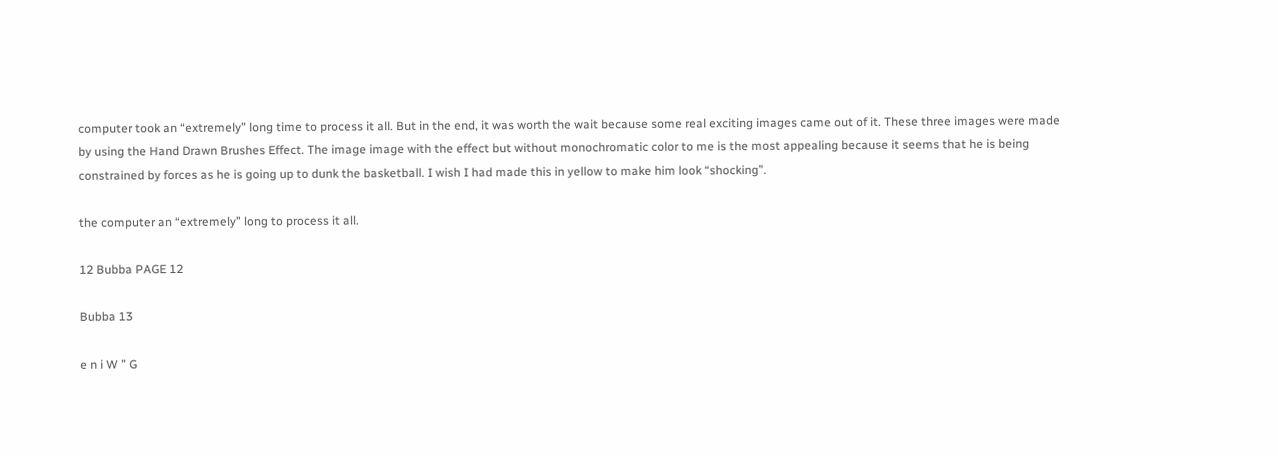computer took an “extremely” long time to process it all. But in the end, it was worth the wait because some real exciting images came out of it. These three images were made by using the Hand Drawn Brushes Effect. The image image with the effect but without monochromatic color to me is the most appealing because it seems that he is being constrained by forces as he is going up to dunk the basketball. I wish I had made this in yellow to make him look “shocking”.

the computer an “extremely” long to process it all.

12 Bubba PAGE 12

Bubba 13

e n i W ” G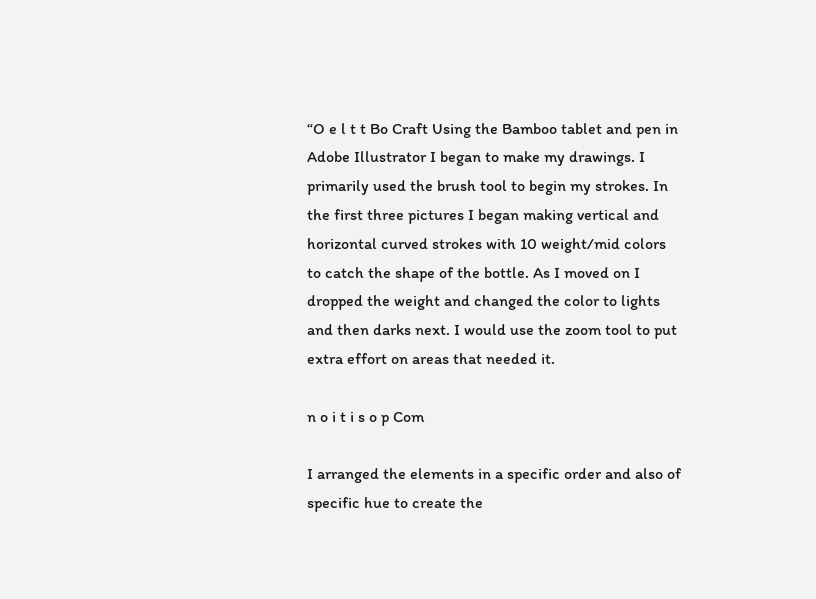“O e l t t Bo Craft Using the Bamboo tablet and pen in Adobe Illustrator I began to make my drawings. I primarily used the brush tool to begin my strokes. In the first three pictures I began making vertical and horizontal curved strokes with 10 weight/mid colors to catch the shape of the bottle. As I moved on I dropped the weight and changed the color to lights and then darks next. I would use the zoom tool to put extra effort on areas that needed it.

n o i t i s o p Com

I arranged the elements in a specific order and also of specific hue to create the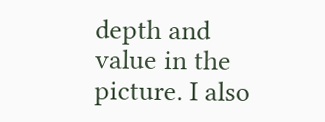depth and value in the picture. I also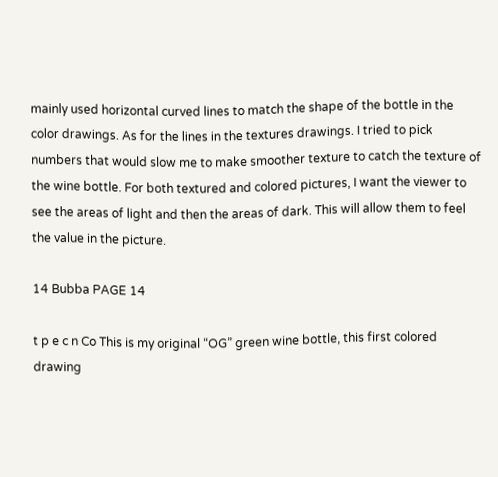mainly used horizontal curved lines to match the shape of the bottle in the color drawings. As for the lines in the textures drawings. I tried to pick numbers that would slow me to make smoother texture to catch the texture of the wine bottle. For both textured and colored pictures, I want the viewer to see the areas of light and then the areas of dark. This will allow them to feel the value in the picture.

14 Bubba PAGE 14

t p e c n Co This is my original “OG” green wine bottle, this first colored drawing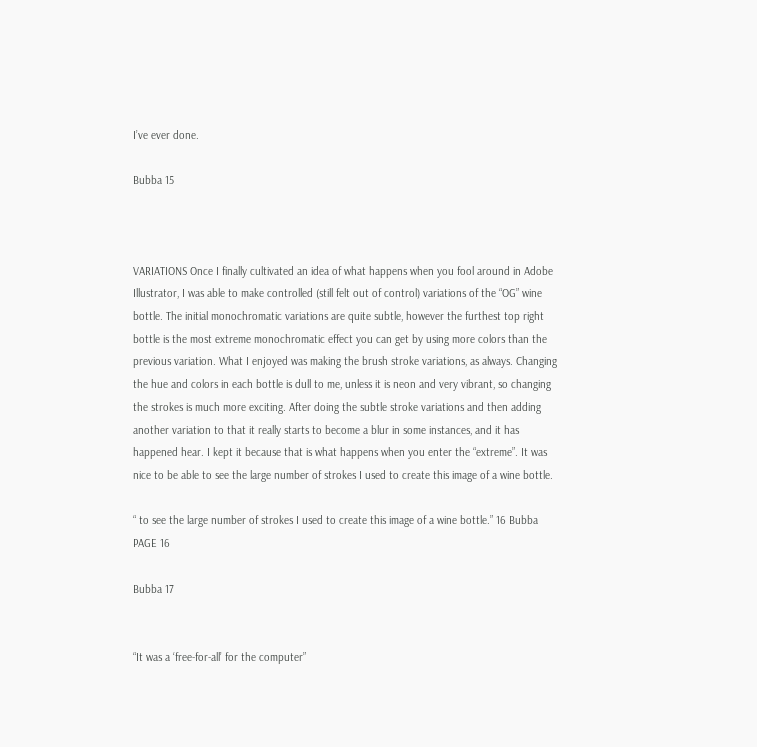I’ve ever done.

Bubba 15



VARIATIONS Once I finally cultivated an idea of what happens when you fool around in Adobe Illustrator, I was able to make controlled (still felt out of control) variations of the “OG” wine bottle. The initial monochromatic variations are quite subtle, however the furthest top right bottle is the most extreme monochromatic effect you can get by using more colors than the previous variation. What I enjoyed was making the brush stroke variations, as always. Changing the hue and colors in each bottle is dull to me, unless it is neon and very vibrant, so changing the strokes is much more exciting. After doing the subtle stroke variations and then adding another variation to that it really starts to become a blur in some instances, and it has happened hear. I kept it because that is what happens when you enter the “extreme”. It was nice to be able to see the large number of strokes I used to create this image of a wine bottle.

“ to see the large number of strokes I used to create this image of a wine bottle.” 16 Bubba PAGE 16

Bubba 17


“It was a ‘free-for-all’ for the computer”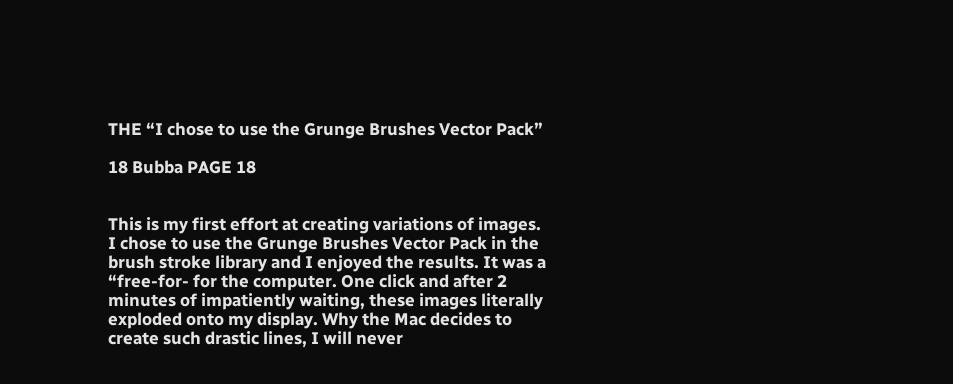THE “I chose to use the Grunge Brushes Vector Pack”

18 Bubba PAGE 18


This is my first effort at creating variations of images. I chose to use the Grunge Brushes Vector Pack in the brush stroke library and I enjoyed the results. It was a “free-for- for the computer. One click and after 2 minutes of impatiently waiting, these images literally exploded onto my display. Why the Mac decides to create such drastic lines, I will never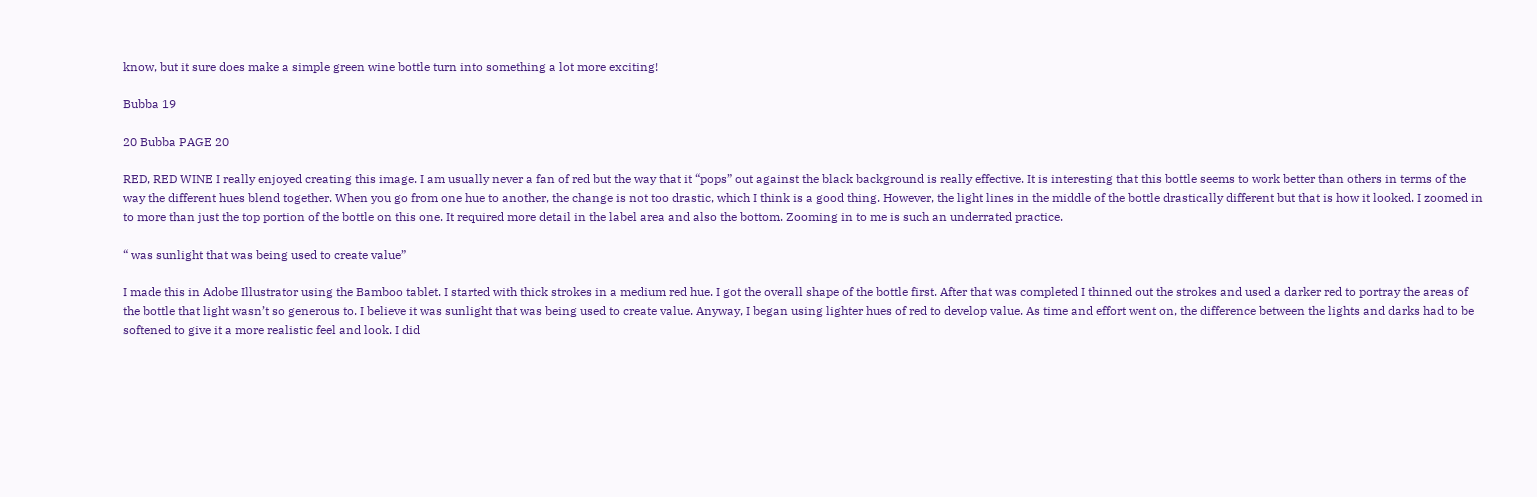know, but it sure does make a simple green wine bottle turn into something a lot more exciting!

Bubba 19

20 Bubba PAGE 20

RED, RED WINE I really enjoyed creating this image. I am usually never a fan of red but the way that it “pops” out against the black background is really effective. It is interesting that this bottle seems to work better than others in terms of the way the different hues blend together. When you go from one hue to another, the change is not too drastic, which I think is a good thing. However, the light lines in the middle of the bottle drastically different but that is how it looked. I zoomed in to more than just the top portion of the bottle on this one. It required more detail in the label area and also the bottom. Zooming in to me is such an underrated practice.

“ was sunlight that was being used to create value”

I made this in Adobe Illustrator using the Bamboo tablet. I started with thick strokes in a medium red hue. I got the overall shape of the bottle first. After that was completed I thinned out the strokes and used a darker red to portray the areas of the bottle that light wasn’t so generous to. I believe it was sunlight that was being used to create value. Anyway, I began using lighter hues of red to develop value. As time and effort went on, the difference between the lights and darks had to be softened to give it a more realistic feel and look. I did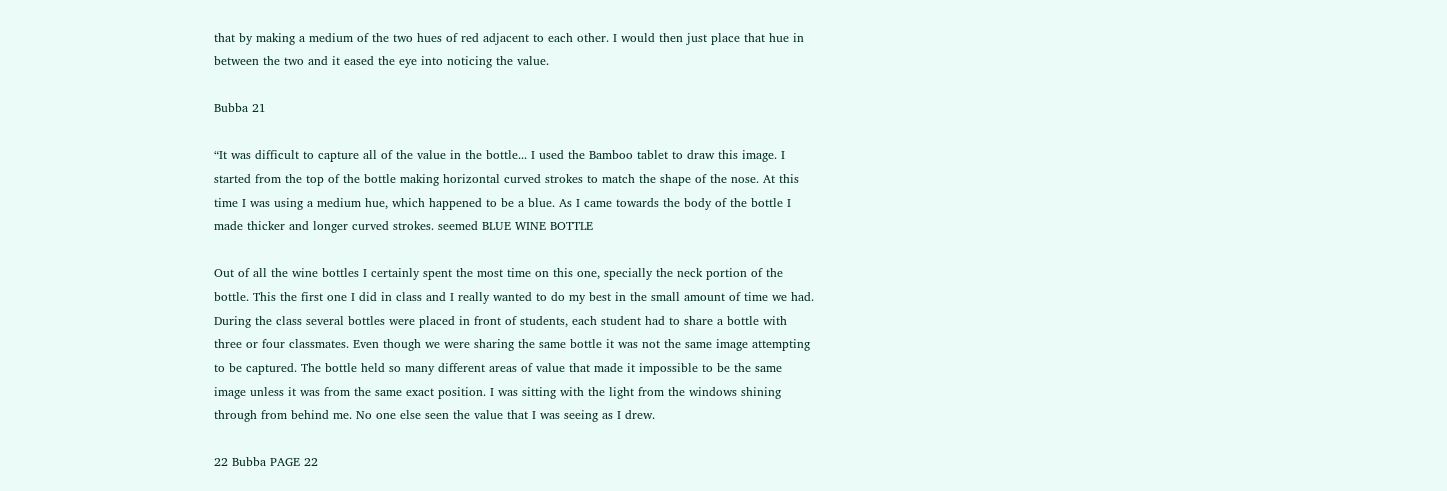that by making a medium of the two hues of red adjacent to each other. I would then just place that hue in between the two and it eased the eye into noticing the value.

Bubba 21

“It was difficult to capture all of the value in the bottle... I used the Bamboo tablet to draw this image. I started from the top of the bottle making horizontal curved strokes to match the shape of the nose. At this time I was using a medium hue, which happened to be a blue. As I came towards the body of the bottle I made thicker and longer curved strokes. seemed BLUE WINE BOTTLE

Out of all the wine bottles I certainly spent the most time on this one, specially the neck portion of the bottle. This the first one I did in class and I really wanted to do my best in the small amount of time we had. During the class several bottles were placed in front of students, each student had to share a bottle with three or four classmates. Even though we were sharing the same bottle it was not the same image attempting to be captured. The bottle held so many different areas of value that made it impossible to be the same image unless it was from the same exact position. I was sitting with the light from the windows shining through from behind me. No one else seen the value that I was seeing as I drew.

22 Bubba PAGE 22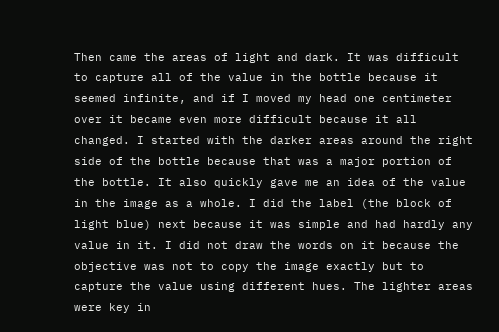Then came the areas of light and dark. It was difficult to capture all of the value in the bottle because it seemed infinite, and if I moved my head one centimeter over it became even more difficult because it all changed. I started with the darker areas around the right side of the bottle because that was a major portion of the bottle. It also quickly gave me an idea of the value in the image as a whole. I did the label (the block of light blue) next because it was simple and had hardly any value in it. I did not draw the words on it because the objective was not to copy the image exactly but to capture the value using different hues. The lighter areas were key in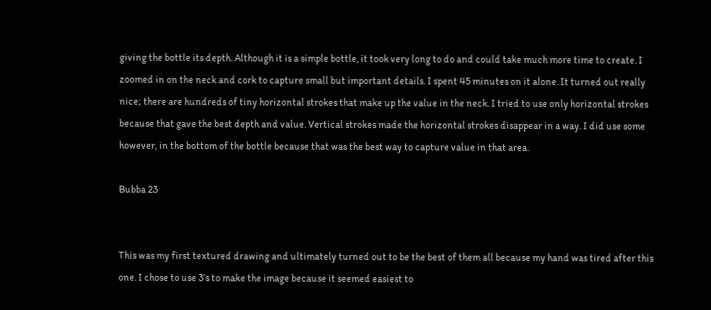giving the bottle its depth. Although it is a simple bottle, it took very long to do and could take much more time to create. I zoomed in on the neck and cork to capture small but important details. I spent 45 minutes on it alone. It turned out really nice; there are hundreds of tiny horizontal strokes that make up the value in the neck. I tried to use only horizontal strokes because that gave the best depth and value. Vertical strokes made the horizontal strokes disappear in a way. I did use some however, in the bottom of the bottle because that was the best way to capture value in that area.

Bubba 23


This was my first textured drawing and ultimately turned out to be the best of them all because my hand was tired after this one. I chose to use 3’s to make the image because it seemed easiest to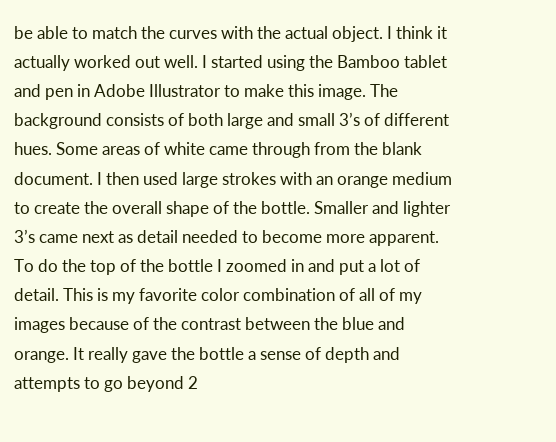be able to match the curves with the actual object. I think it actually worked out well. I started using the Bamboo tablet and pen in Adobe Illustrator to make this image. The background consists of both large and small 3’s of different hues. Some areas of white came through from the blank document. I then used large strokes with an orange medium to create the overall shape of the bottle. Smaller and lighter 3’s came next as detail needed to become more apparent. To do the top of the bottle I zoomed in and put a lot of detail. This is my favorite color combination of all of my images because of the contrast between the blue and orange. It really gave the bottle a sense of depth and attempts to go beyond 2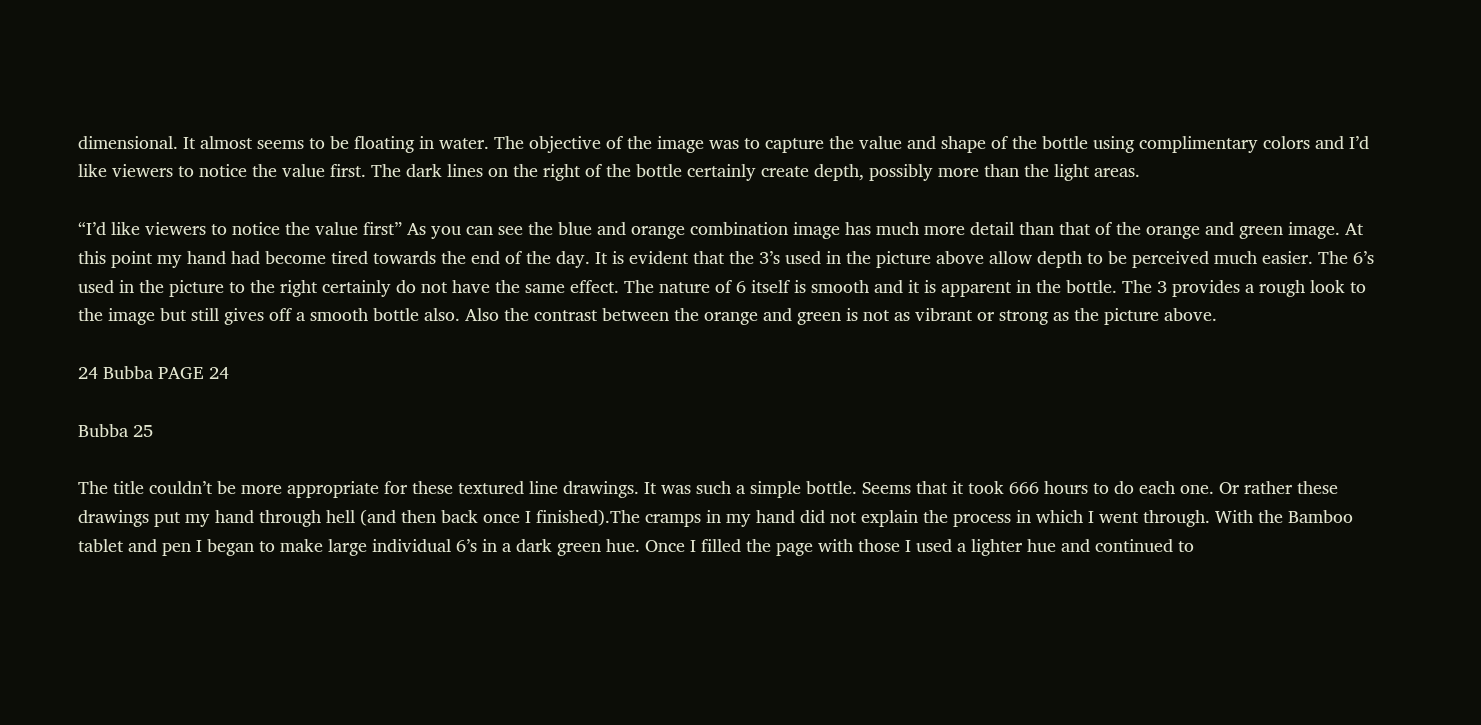dimensional. It almost seems to be floating in water. The objective of the image was to capture the value and shape of the bottle using complimentary colors and I’d like viewers to notice the value first. The dark lines on the right of the bottle certainly create depth, possibly more than the light areas.

“I’d like viewers to notice the value first” As you can see the blue and orange combination image has much more detail than that of the orange and green image. At this point my hand had become tired towards the end of the day. It is evident that the 3’s used in the picture above allow depth to be perceived much easier. The 6’s used in the picture to the right certainly do not have the same effect. The nature of 6 itself is smooth and it is apparent in the bottle. The 3 provides a rough look to the image but still gives off a smooth bottle also. Also the contrast between the orange and green is not as vibrant or strong as the picture above.

24 Bubba PAGE 24

Bubba 25

The title couldn’t be more appropriate for these textured line drawings. It was such a simple bottle. Seems that it took 666 hours to do each one. Or rather these drawings put my hand through hell (and then back once I finished).The cramps in my hand did not explain the process in which I went through. With the Bamboo tablet and pen I began to make large individual 6’s in a dark green hue. Once I filled the page with those I used a lighter hue and continued to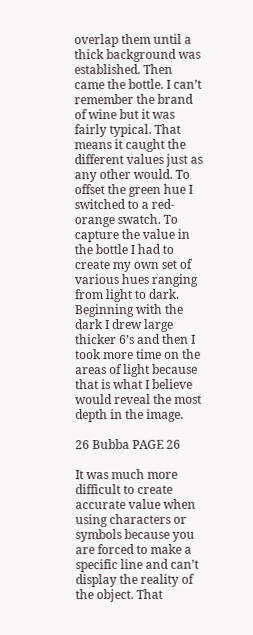overlap them until a thick background was established. Then came the bottle. I can’t remember the brand of wine but it was fairly typical. That means it caught the different values just as any other would. To offset the green hue I switched to a red-orange swatch. To capture the value in the bottle I had to create my own set of various hues ranging from light to dark. Beginning with the dark I drew large thicker 6’s and then I took more time on the areas of light because that is what I believe would reveal the most depth in the image.

26 Bubba PAGE 26

It was much more difficult to create accurate value when using characters or symbols because you are forced to make a specific line and can’t display the reality of the object. That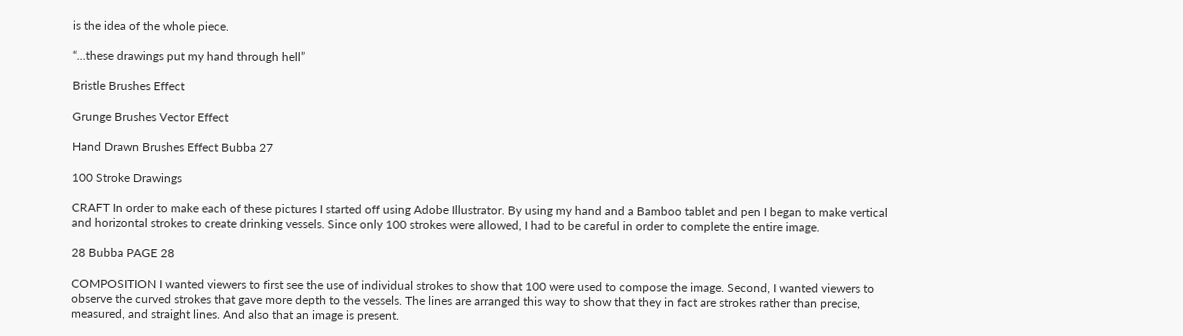is the idea of the whole piece.

“...these drawings put my hand through hell”

Bristle Brushes Effect

Grunge Brushes Vector Effect

Hand Drawn Brushes Effect Bubba 27

100 Stroke Drawings

CRAFT In order to make each of these pictures I started off using Adobe Illustrator. By using my hand and a Bamboo tablet and pen I began to make vertical and horizontal strokes to create drinking vessels. Since only 100 strokes were allowed, I had to be careful in order to complete the entire image.

28 Bubba PAGE 28

COMPOSITION I wanted viewers to first see the use of individual strokes to show that 100 were used to compose the image. Second, I wanted viewers to observe the curved strokes that gave more depth to the vessels. The lines are arranged this way to show that they in fact are strokes rather than precise, measured, and straight lines. And also that an image is present.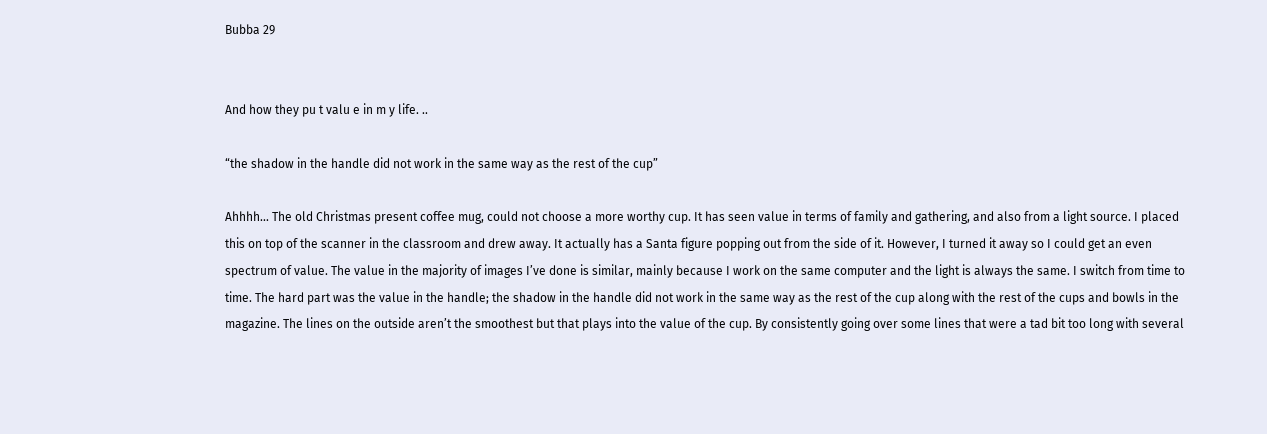Bubba 29


And how they pu t valu e in m y life. ..

“the shadow in the handle did not work in the same way as the rest of the cup”

Ahhhh... The old Christmas present coffee mug, could not choose a more worthy cup. It has seen value in terms of family and gathering, and also from a light source. I placed this on top of the scanner in the classroom and drew away. It actually has a Santa figure popping out from the side of it. However, I turned it away so I could get an even spectrum of value. The value in the majority of images I’ve done is similar, mainly because I work on the same computer and the light is always the same. I switch from time to time. The hard part was the value in the handle; the shadow in the handle did not work in the same way as the rest of the cup along with the rest of the cups and bowls in the magazine. The lines on the outside aren’t the smoothest but that plays into the value of the cup. By consistently going over some lines that were a tad bit too long with several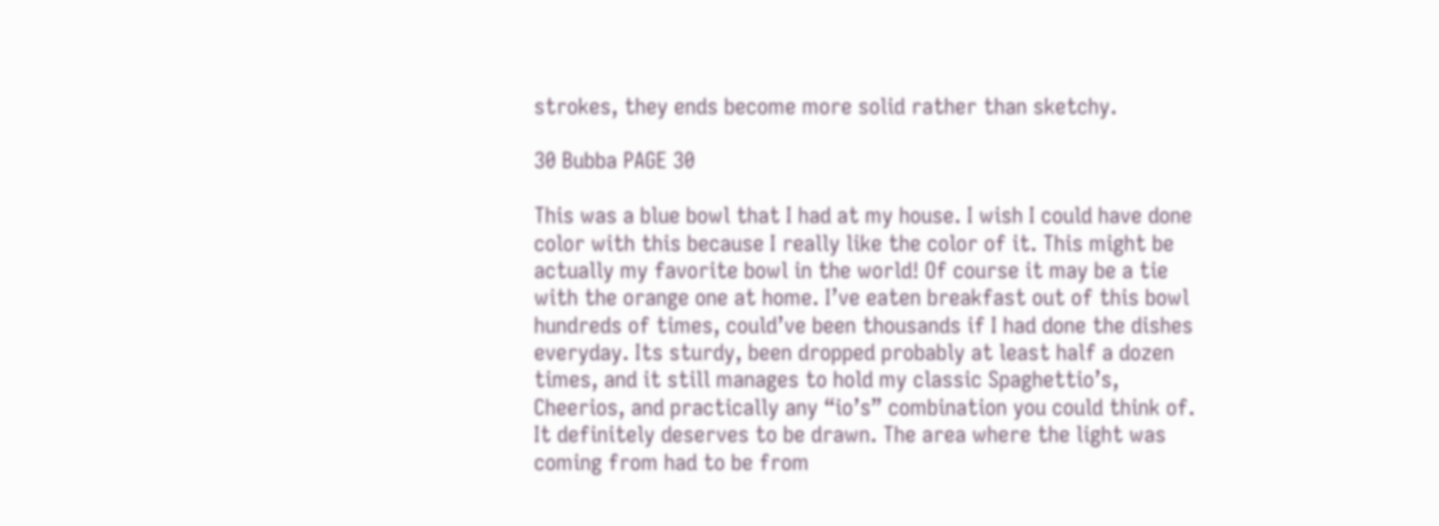strokes, they ends become more solid rather than sketchy.

30 Bubba PAGE 30

This was a blue bowl that I had at my house. I wish I could have done color with this because I really like the color of it. This might be actually my favorite bowl in the world! Of course it may be a tie with the orange one at home. I’ve eaten breakfast out of this bowl hundreds of times, could’ve been thousands if I had done the dishes everyday. Its sturdy, been dropped probably at least half a dozen times, and it still manages to hold my classic Spaghettio’s, Cheerios, and practically any “io’s” combination you could think of. It definitely deserves to be drawn. The area where the light was coming from had to be from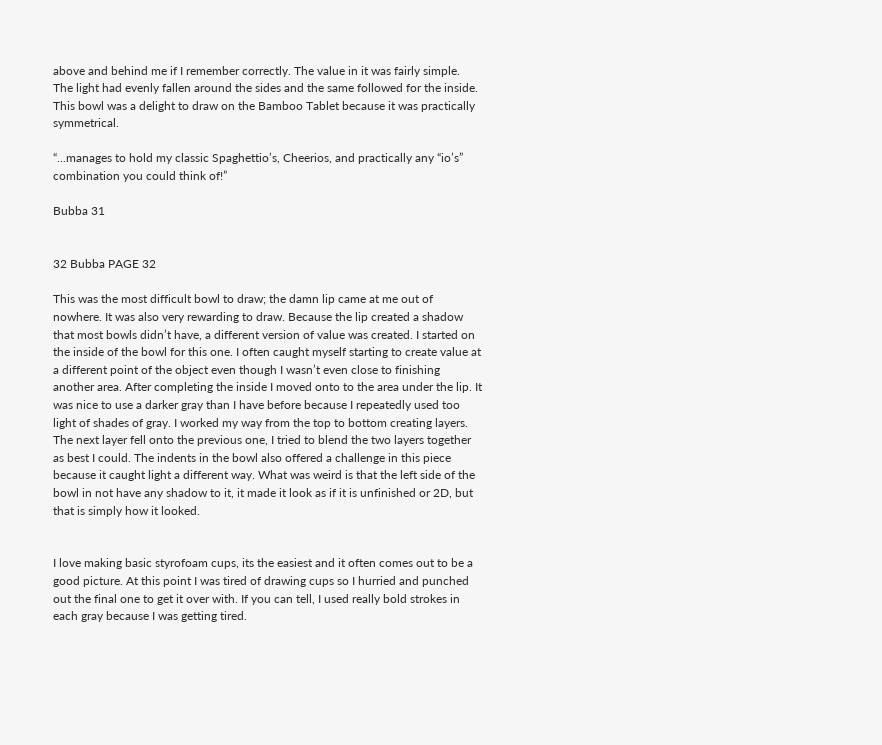above and behind me if I remember correctly. The value in it was fairly simple. The light had evenly fallen around the sides and the same followed for the inside. This bowl was a delight to draw on the Bamboo Tablet because it was practically symmetrical.

“...manages to hold my classic Spaghettio’s, Cheerios, and practically any “io’s” combination you could think of!”

Bubba 31


32 Bubba PAGE 32

This was the most difficult bowl to draw; the damn lip came at me out of nowhere. It was also very rewarding to draw. Because the lip created a shadow that most bowls didn’t have, a different version of value was created. I started on the inside of the bowl for this one. I often caught myself starting to create value at a different point of the object even though I wasn’t even close to finishing another area. After completing the inside I moved onto to the area under the lip. It was nice to use a darker gray than I have before because I repeatedly used too light of shades of gray. I worked my way from the top to bottom creating layers. The next layer fell onto the previous one, I tried to blend the two layers together as best I could. The indents in the bowl also offered a challenge in this piece because it caught light a different way. What was weird is that the left side of the bowl in not have any shadow to it, it made it look as if it is unfinished or 2D, but that is simply how it looked.


I love making basic styrofoam cups, its the easiest and it often comes out to be a good picture. At this point I was tired of drawing cups so I hurried and punched out the final one to get it over with. If you can tell, I used really bold strokes in each gray because I was getting tired.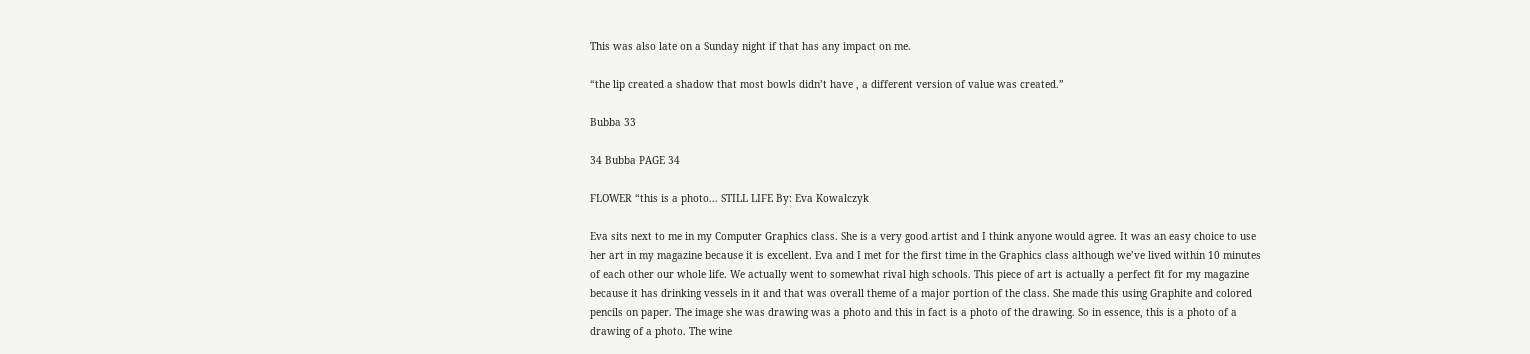This was also late on a Sunday night if that has any impact on me.

“the lip created a shadow that most bowls didn’t have , a different version of value was created.”

Bubba 33

34 Bubba PAGE 34

FLOWER “this is a photo... STILL LIFE By: Eva Kowalczyk

Eva sits next to me in my Computer Graphics class. She is a very good artist and I think anyone would agree. It was an easy choice to use her art in my magazine because it is excellent. Eva and I met for the first time in the Graphics class although we’ve lived within 10 minutes of each other our whole life. We actually went to somewhat rival high schools. This piece of art is actually a perfect fit for my magazine because it has drinking vessels in it and that was overall theme of a major portion of the class. She made this using Graphite and colored pencils on paper. The image she was drawing was a photo and this in fact is a photo of the drawing. So in essence, this is a photo of a drawing of a photo. The wine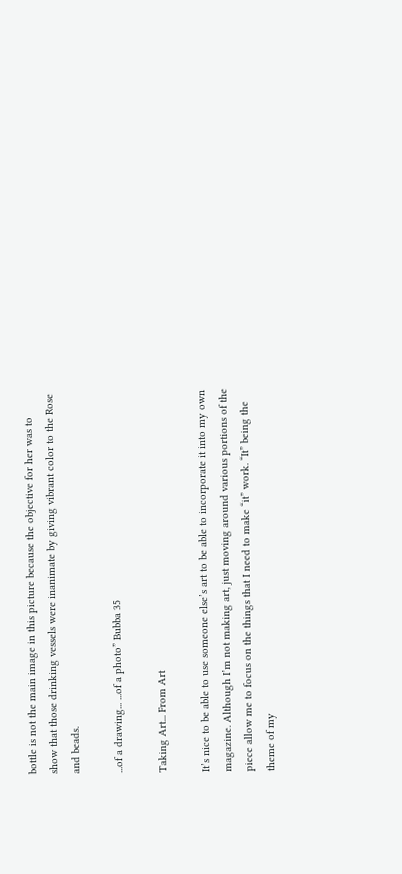bottle is not the main image in this picture because the objective for her was to show that those drinking vessels were inanimate by giving vibrant color to the Rose and beads.

...of a drawing... ...of a photo” Bubba 35

Taking Art... From Art

It’s nice to be able to use someone else’s art to be able to incorporate it into my own magazine. Although I’m not making art, just moving around various portions of the piece allow me to focus on the things that I need to make “it” work. “It” being the theme of my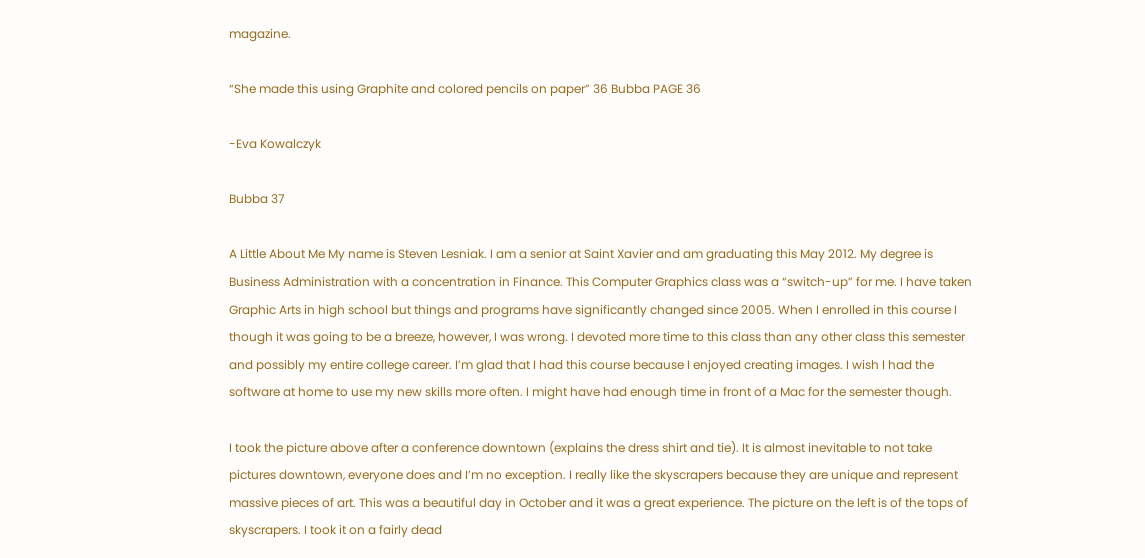magazine.

“She made this using Graphite and colored pencils on paper” 36 Bubba PAGE 36

-Eva Kowalczyk

Bubba 37

A Little About Me My name is Steven Lesniak. I am a senior at Saint Xavier and am graduating this May 2012. My degree is Business Administration with a concentration in Finance. This Computer Graphics class was a “switch-up” for me. I have taken Graphic Arts in high school but things and programs have significantly changed since 2005. When I enrolled in this course I though it was going to be a breeze, however, I was wrong. I devoted more time to this class than any other class this semester and possibly my entire college career. I’m glad that I had this course because I enjoyed creating images. I wish I had the software at home to use my new skills more often. I might have had enough time in front of a Mac for the semester though.

I took the picture above after a conference downtown (explains the dress shirt and tie). It is almost inevitable to not take pictures downtown, everyone does and I’m no exception. I really like the skyscrapers because they are unique and represent massive pieces of art. This was a beautiful day in October and it was a great experience. The picture on the left is of the tops of skyscrapers. I took it on a fairly dead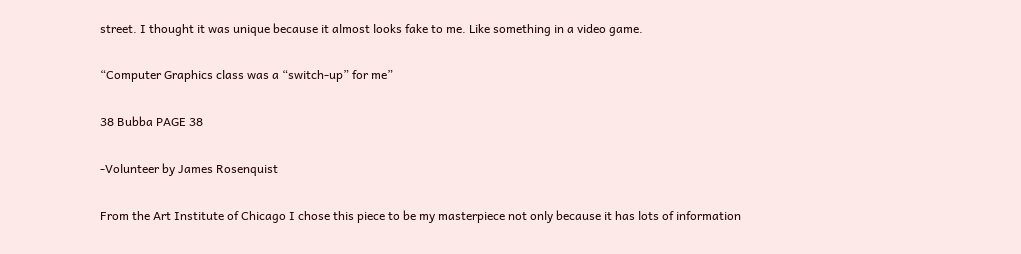street. I thought it was unique because it almost looks fake to me. Like something in a video game.

“Computer Graphics class was a “switch-up” for me”

38 Bubba PAGE 38

-Volunteer by James Rosenquist

From the Art Institute of Chicago I chose this piece to be my masterpiece not only because it has lots of information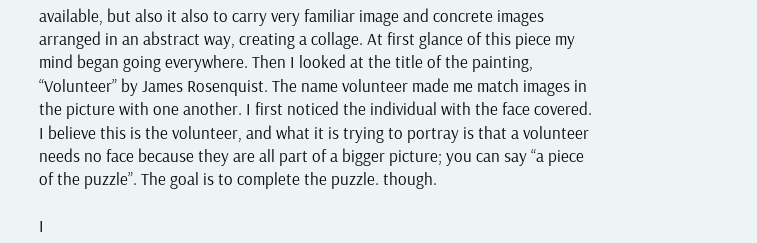available, but also it also to carry very familiar image and concrete images arranged in an abstract way, creating a collage. At first glance of this piece my mind began going everywhere. Then I looked at the title of the painting, “Volunteer” by James Rosenquist. The name volunteer made me match images in the picture with one another. I first noticed the individual with the face covered. I believe this is the volunteer, and what it is trying to portray is that a volunteer needs no face because they are all part of a bigger picture; you can say “a piece of the puzzle”. The goal is to complete the puzzle. though.

I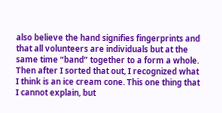also believe the hand signifies fingerprints and that all volunteers are individuals but at the same time “band” together to a form a whole. Then after I sorted that out, I recognized what I think is an ice cream cone. This one thing that I cannot explain, but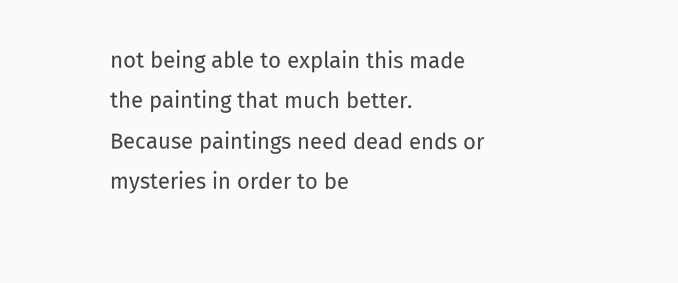not being able to explain this made the painting that much better. Because paintings need dead ends or mysteries in order to be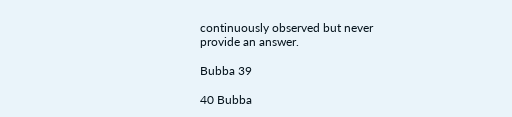continuously observed but never provide an answer.

Bubba 39

40 Bubba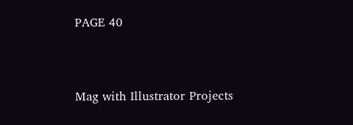PAGE 40


Mag with Illustrator Projects